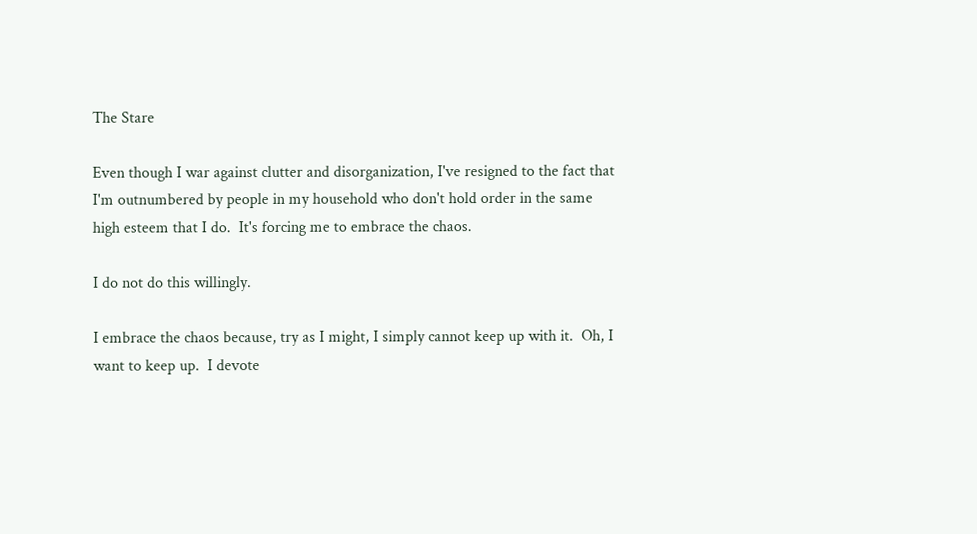The Stare

Even though I war against clutter and disorganization, I've resigned to the fact that I'm outnumbered by people in my household who don't hold order in the same high esteem that I do.  It's forcing me to embrace the chaos.

I do not do this willingly.

I embrace the chaos because, try as I might, I simply cannot keep up with it.  Oh, I want to keep up.  I devote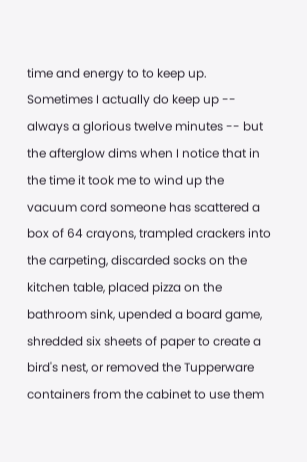time and energy to to keep up.  Sometimes I actually do keep up -- always a glorious twelve minutes -- but the afterglow dims when I notice that in the time it took me to wind up the vacuum cord someone has scattered a box of 64 crayons, trampled crackers into the carpeting, discarded socks on the kitchen table, placed pizza on the bathroom sink, upended a board game, shredded six sheets of paper to create a bird's nest, or removed the Tupperware containers from the cabinet to use them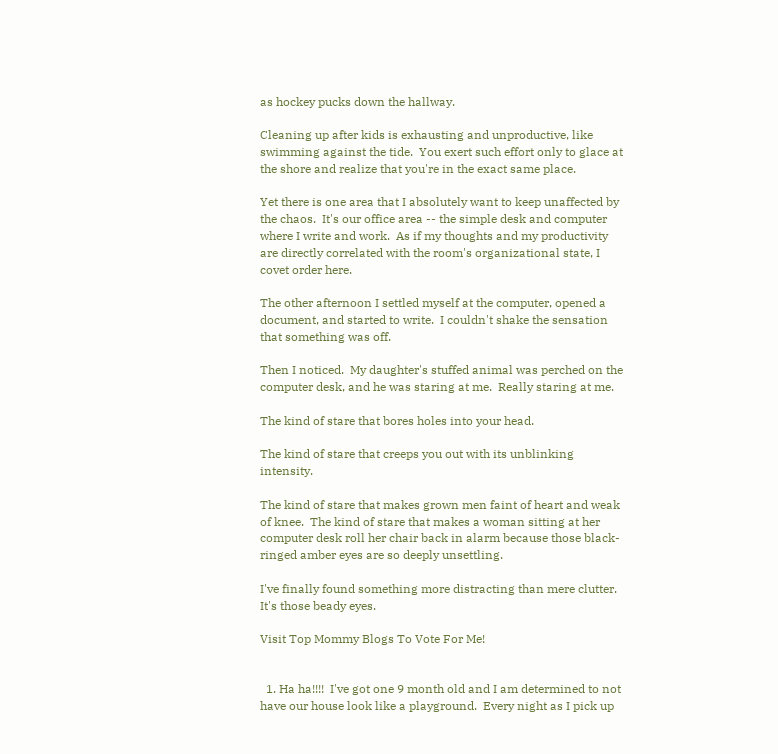as hockey pucks down the hallway.

Cleaning up after kids is exhausting and unproductive, like swimming against the tide.  You exert such effort only to glace at the shore and realize that you're in the exact same place.

Yet there is one area that I absolutely want to keep unaffected by the chaos.  It's our office area -- the simple desk and computer where I write and work.  As if my thoughts and my productivity are directly correlated with the room's organizational state, I covet order here.

The other afternoon I settled myself at the computer, opened a document, and started to write.  I couldn't shake the sensation that something was off.

Then I noticed.  My daughter's stuffed animal was perched on the computer desk, and he was staring at me.  Really staring at me.

The kind of stare that bores holes into your head.

The kind of stare that creeps you out with its unblinking intensity.

The kind of stare that makes grown men faint of heart and weak of knee.  The kind of stare that makes a woman sitting at her computer desk roll her chair back in alarm because those black-ringed amber eyes are so deeply unsettling.

I've finally found something more distracting than mere clutter.  It's those beady eyes.

Visit Top Mommy Blogs To Vote For Me!


  1. Ha ha!!!!  I've got one 9 month old and I am determined to not have our house look like a playground.  Every night as I pick up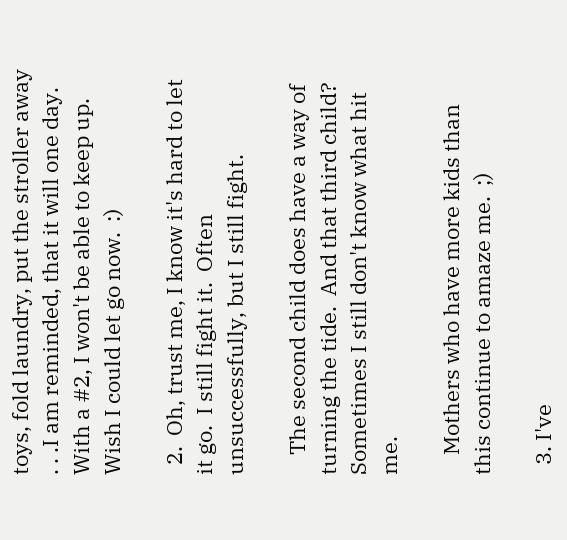toys, fold laundry, put the stroller away . . .I am reminded, that it will one day.  With a #2, I won't be able to keep up.  Wish I could let go now.  :)

  2.  Oh, trust me, I know it's hard to let it go.  I still fight it.  Often unsuccessfully, but I still fight.

    The second child does have a way of turning the tide.  And that third child?  Sometimes I still don't know what hit me.

    Mothers who have more kids than this continue to amaze me.  ;)

  3. I've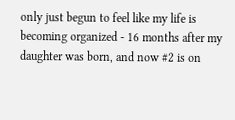only just begun to feel like my life is becoming organized - 16 months after my daughter was born, and now #2 is on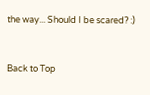the way... Should I be scared? :)


Back to Top